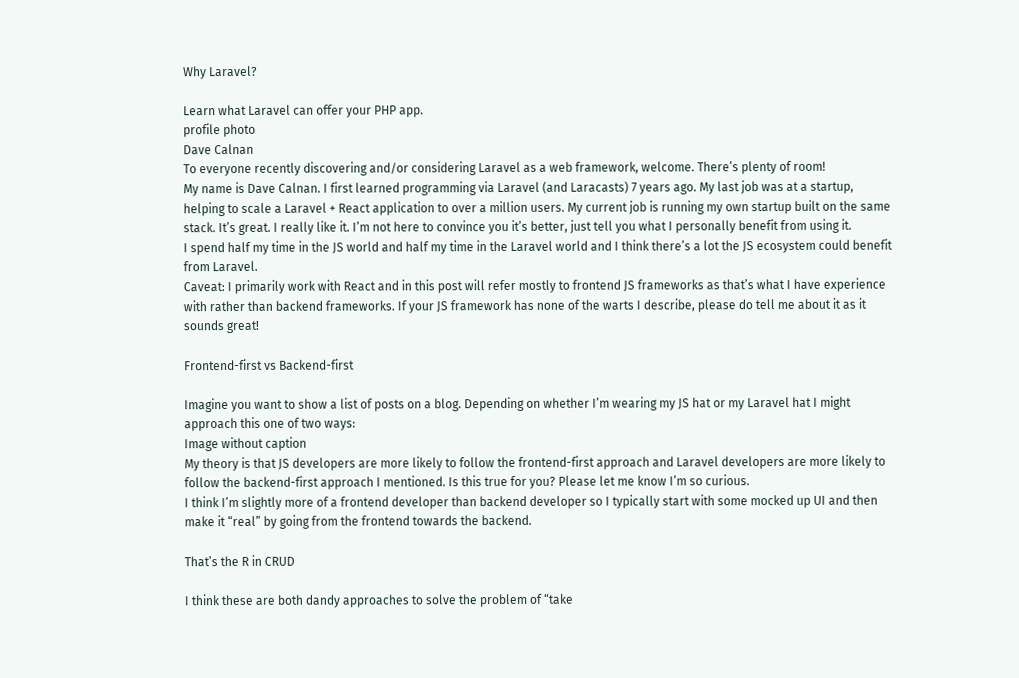Why Laravel?

Learn what Laravel can offer your PHP app.
profile photo
Dave Calnan
To everyone recently discovering and/or considering Laravel as a web framework, welcome. There’s plenty of room!
My name is Dave Calnan. I first learned programming via Laravel (and Laracasts) 7 years ago. My last job was at a startup, helping to scale a Laravel + React application to over a million users. My current job is running my own startup built on the same stack. It’s great. I really like it. I’m not here to convince you it’s better, just tell you what I personally benefit from using it.
I spend half my time in the JS world and half my time in the Laravel world and I think there’s a lot the JS ecosystem could benefit from Laravel.
Caveat: I primarily work with React and in this post will refer mostly to frontend JS frameworks as that’s what I have experience with rather than backend frameworks. If your JS framework has none of the warts I describe, please do tell me about it as it sounds great!

Frontend-first vs Backend-first

Imagine you want to show a list of posts on a blog. Depending on whether I’m wearing my JS hat or my Laravel hat I might approach this one of two ways:
Image without caption
My theory is that JS developers are more likely to follow the frontend-first approach and Laravel developers are more likely to follow the backend-first approach I mentioned. Is this true for you? Please let me know I’m so curious.
I think I’m slightly more of a frontend developer than backend developer so I typically start with some mocked up UI and then make it “real” by going from the frontend towards the backend.

That’s the R in CRUD

I think these are both dandy approaches to solve the problem of “take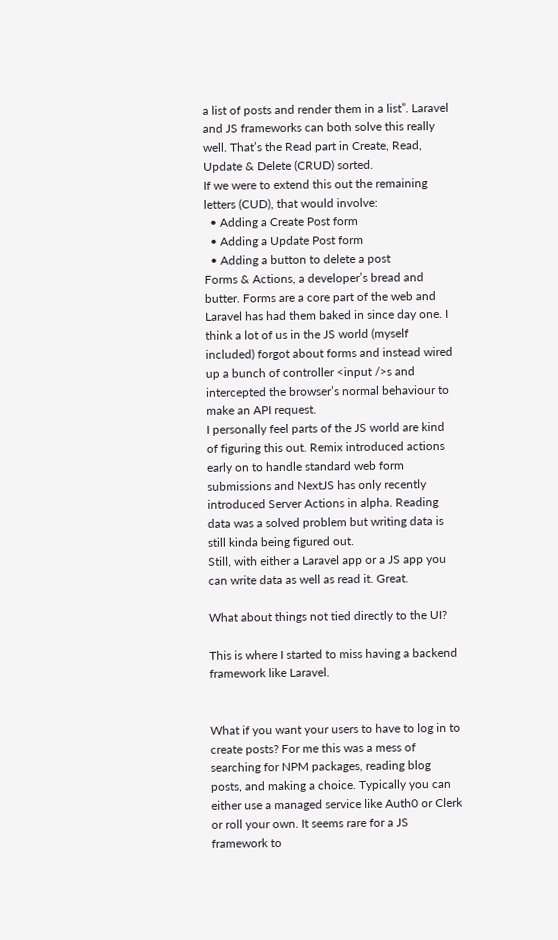a list of posts and render them in a list”. Laravel and JS frameworks can both solve this really well. That’s the Read part in Create, Read, Update & Delete (CRUD) sorted.
If we were to extend this out the remaining letters (CUD), that would involve:
  • Adding a Create Post form
  • Adding a Update Post form
  • Adding a button to delete a post
Forms & Actions, a developer’s bread and butter. Forms are a core part of the web and Laravel has had them baked in since day one. I think a lot of us in the JS world (myself included) forgot about forms and instead wired up a bunch of controller <input />s and intercepted the browser’s normal behaviour to make an API request.
I personally feel parts of the JS world are kind of figuring this out. Remix introduced actions early on to handle standard web form submissions and NextJS has only recently introduced Server Actions in alpha. Reading data was a solved problem but writing data is still kinda being figured out.
Still, with either a Laravel app or a JS app you can write data as well as read it. Great.

What about things not tied directly to the UI?

This is where I started to miss having a backend framework like Laravel.


What if you want your users to have to log in to create posts? For me this was a mess of searching for NPM packages, reading blog posts, and making a choice. Typically you can either use a managed service like Auth0 or Clerk or roll your own. It seems rare for a JS framework to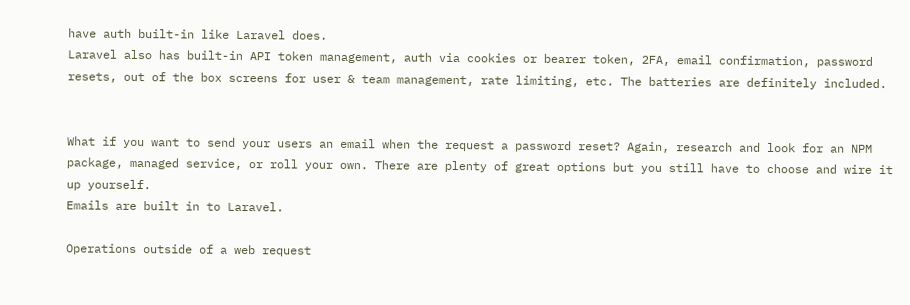have auth built-in like Laravel does.
Laravel also has built-in API token management, auth via cookies or bearer token, 2FA, email confirmation, password resets, out of the box screens for user & team management, rate limiting, etc. The batteries are definitely included.


What if you want to send your users an email when the request a password reset? Again, research and look for an NPM package, managed service, or roll your own. There are plenty of great options but you still have to choose and wire it up yourself.
Emails are built in to Laravel.

Operations outside of a web request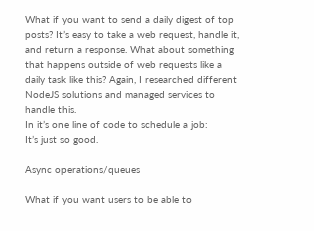What if you want to send a daily digest of top posts? It’s easy to take a web request, handle it, and return a response. What about something that happens outside of web requests like a daily task like this? Again, I researched different NodeJS solutions and managed services to handle this.
In it’s one line of code to schedule a job:
It’s just so good.

Async operations/queues

What if you want users to be able to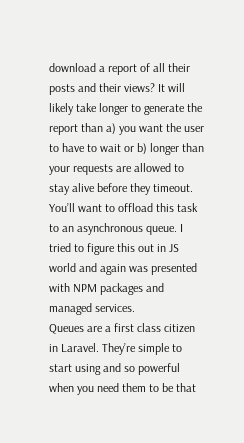download a report of all their posts and their views? It will likely take longer to generate the report than a) you want the user to have to wait or b) longer than your requests are allowed to stay alive before they timeout. You’ll want to offload this task to an asynchronous queue. I tried to figure this out in JS world and again was presented with NPM packages and managed services.
Queues are a first class citizen in Laravel. They’re simple to start using and so powerful when you need them to be that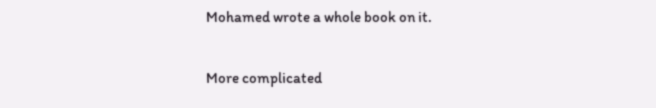Mohamed wrote a whole book on it.

More complicated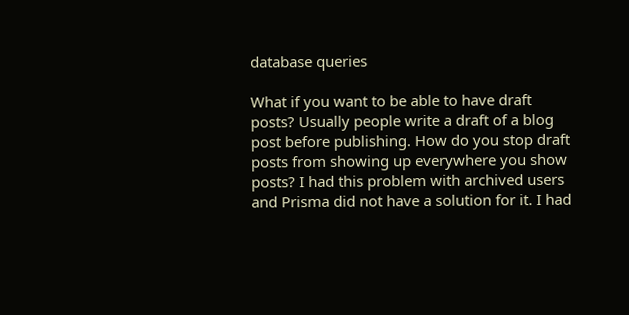database queries

What if you want to be able to have draft posts? Usually people write a draft of a blog post before publishing. How do you stop draft posts from showing up everywhere you show posts? I had this problem with archived users and Prisma did not have a solution for it. I had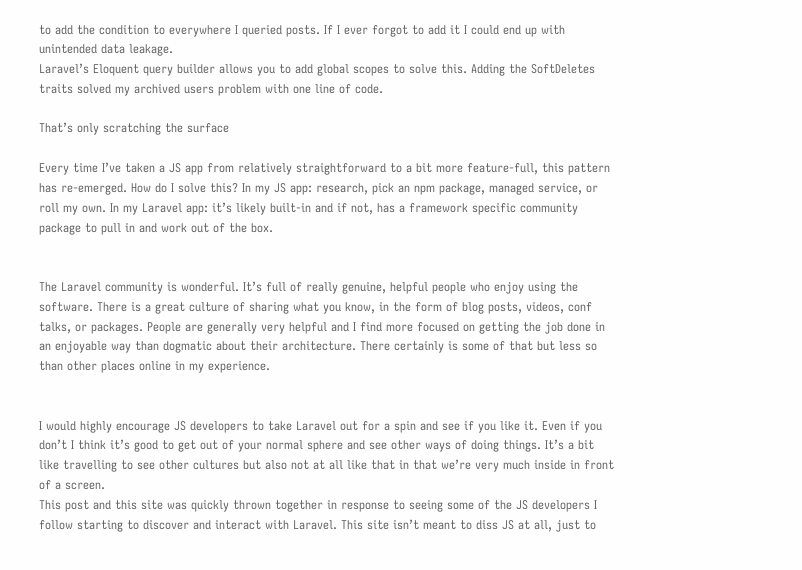to add the condition to everywhere I queried posts. If I ever forgot to add it I could end up with unintended data leakage.
Laravel’s Eloquent query builder allows you to add global scopes to solve this. Adding the SoftDeletes traits solved my archived users problem with one line of code.

That’s only scratching the surface

Every time I’ve taken a JS app from relatively straightforward to a bit more feature-full, this pattern has re-emerged. How do I solve this? In my JS app: research, pick an npm package, managed service, or roll my own. In my Laravel app: it’s likely built-in and if not, has a framework specific community package to pull in and work out of the box.


The Laravel community is wonderful. It’s full of really genuine, helpful people who enjoy using the software. There is a great culture of sharing what you know, in the form of blog posts, videos, conf talks, or packages. People are generally very helpful and I find more focused on getting the job done in an enjoyable way than dogmatic about their architecture. There certainly is some of that but less so than other places online in my experience.


I would highly encourage JS developers to take Laravel out for a spin and see if you like it. Even if you don’t I think it’s good to get out of your normal sphere and see other ways of doing things. It’s a bit like travelling to see other cultures but also not at all like that in that we’re very much inside in front of a screen.
This post and this site was quickly thrown together in response to seeing some of the JS developers I follow starting to discover and interact with Laravel. This site isn’t meant to diss JS at all, just to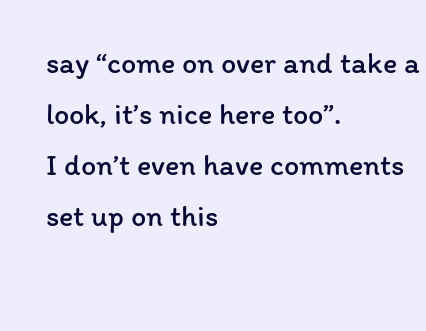say “come on over and take a look, it’s nice here too”.
I don’t even have comments set up on this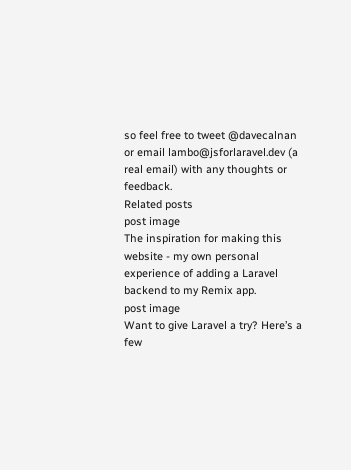so feel free to tweet @davecalnan or email lambo@jsforlaravel.dev (a real email) with any thoughts or feedback.
Related posts
post image
The inspiration for making this website - my own personal experience of adding a Laravel backend to my Remix app.
post image
Want to give Laravel a try? Here’s a few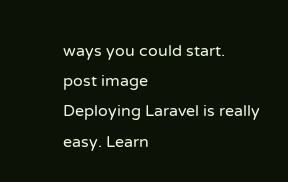ways you could start.
post image
Deploying Laravel is really easy. Learn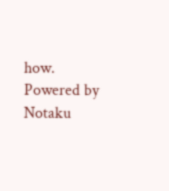how.
Powered by Notaku